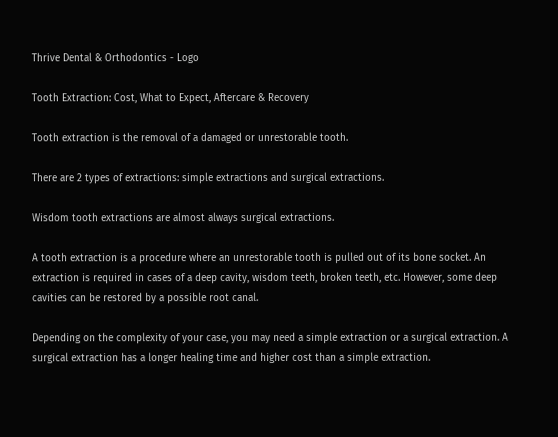Thrive Dental & Orthodontics - Logo

Tooth Extraction: Cost, What to Expect, Aftercare & Recovery

Tooth extraction is the removal of a damaged or unrestorable tooth.

There are 2 types of extractions: simple extractions and surgical extractions.

Wisdom tooth extractions are almost always surgical extractions.

A tooth extraction is a procedure where an unrestorable tooth is pulled out of its bone socket. An extraction is required in cases of a deep cavity, wisdom teeth, broken teeth, etc. However, some deep cavities can be restored by a possible root canal.

Depending on the complexity of your case, you may need a simple extraction or a surgical extraction. A surgical extraction has a longer healing time and higher cost than a simple extraction.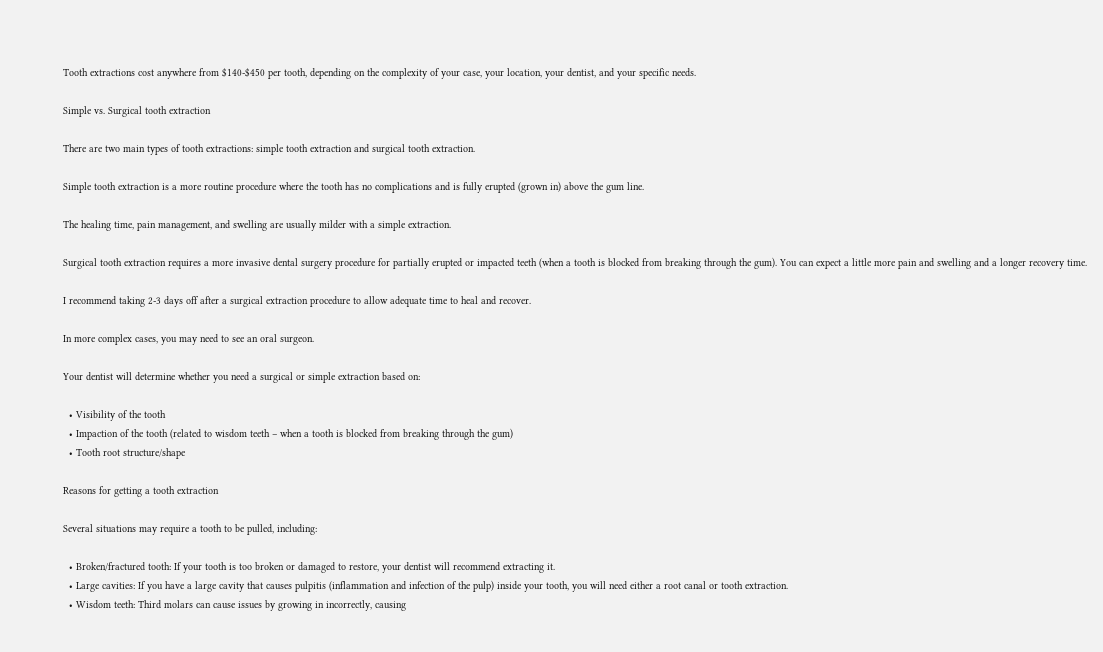Tooth extractions cost anywhere from $140-$450 per tooth, depending on the complexity of your case, your location, your dentist, and your specific needs.

Simple vs. Surgical tooth extraction

There are two main types of tooth extractions: simple tooth extraction and surgical tooth extraction.

Simple tooth extraction is a more routine procedure where the tooth has no complications and is fully erupted (grown in) above the gum line.

The healing time, pain management, and swelling are usually milder with a simple extraction.

Surgical tooth extraction requires a more invasive dental surgery procedure for partially erupted or impacted teeth (when a tooth is blocked from breaking through the gum). You can expect a little more pain and swelling and a longer recovery time.

I recommend taking 2-3 days off after a surgical extraction procedure to allow adequate time to heal and recover.

In more complex cases, you may need to see an oral surgeon.

Your dentist will determine whether you need a surgical or simple extraction based on:

  • Visibility of the tooth
  • Impaction of the tooth (related to wisdom teeth – when a tooth is blocked from breaking through the gum)
  • Tooth root structure/shape

Reasons for getting a tooth extraction

Several situations may require a tooth to be pulled, including:

  • Broken/fractured tooth: If your tooth is too broken or damaged to restore, your dentist will recommend extracting it.
  • Large cavities: If you have a large cavity that causes pulpitis (inflammation and infection of the pulp) inside your tooth, you will need either a root canal or tooth extraction.
  • Wisdom teeth: Third molars can cause issues by growing in incorrectly, causing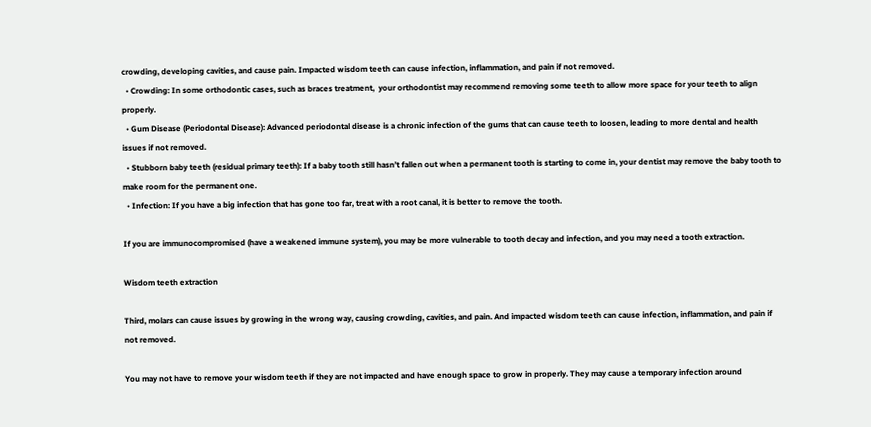crowding, developing cavities, and cause pain. Impacted wisdom teeth can cause infection, inflammation, and pain if not removed.
  • Crowding: In some orthodontic cases, such as braces treatment,  your orthodontist may recommend removing some teeth to allow more space for your teeth to align properly.
  • Gum Disease (Periodontal Disease): Advanced periodontal disease is a chronic infection of the gums that can cause teeth to loosen, leading to more dental and health issues if not removed.
  • Stubborn baby teeth (residual primary teeth): If a baby tooth still hasn’t fallen out when a permanent tooth is starting to come in, your dentist may remove the baby tooth to make room for the permanent one.
  • Infection: If you have a big infection that has gone too far, treat with a root canal, it is better to remove the tooth.

If you are immunocompromised (have a weakened immune system), you may be more vulnerable to tooth decay and infection, and you may need a tooth extraction.

Wisdom teeth extraction

Third, molars can cause issues by growing in the wrong way, causing crowding, cavities, and pain. And impacted wisdom teeth can cause infection, inflammation, and pain if not removed.

You may not have to remove your wisdom teeth if they are not impacted and have enough space to grow in properly. They may cause a temporary infection around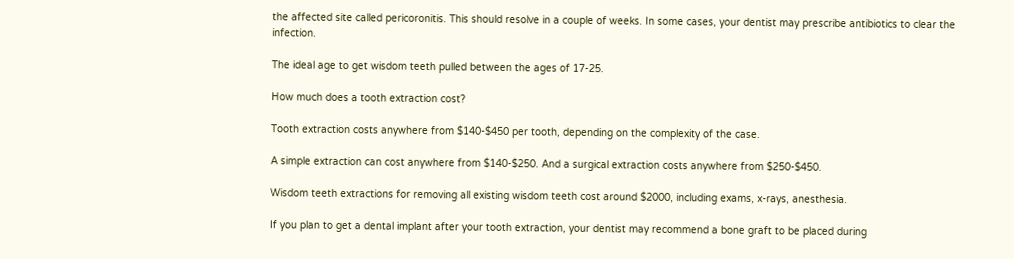the affected site called pericoronitis. This should resolve in a couple of weeks. In some cases, your dentist may prescribe antibiotics to clear the infection.

The ideal age to get wisdom teeth pulled between the ages of 17-25.

How much does a tooth extraction cost?

Tooth extraction costs anywhere from $140-$450 per tooth, depending on the complexity of the case.

A simple extraction can cost anywhere from $140-$250. And a surgical extraction costs anywhere from $250-$450.

Wisdom teeth extractions for removing all existing wisdom teeth cost around $2000, including exams, x-rays, anesthesia.

If you plan to get a dental implant after your tooth extraction, your dentist may recommend a bone graft to be placed during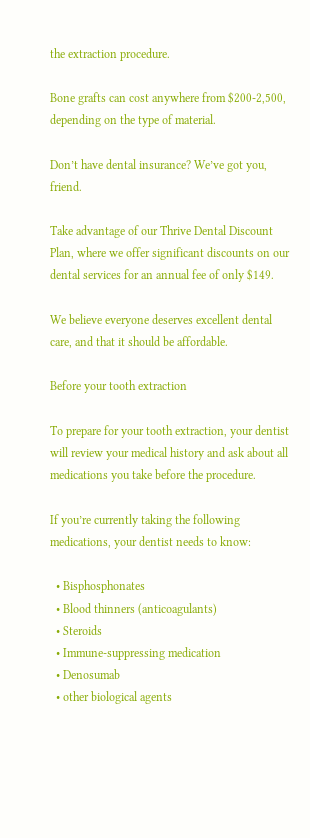the extraction procedure.

Bone grafts can cost anywhere from $200-2,500, depending on the type of material.

Don’t have dental insurance? We’ve got you, friend.

Take advantage of our Thrive Dental Discount Plan, where we offer significant discounts on our dental services for an annual fee of only $149.

We believe everyone deserves excellent dental care, and that it should be affordable.

Before your tooth extraction

To prepare for your tooth extraction, your dentist will review your medical history and ask about all medications you take before the procedure.

If you’re currently taking the following medications, your dentist needs to know:

  • Bisphosphonates
  • Blood thinners (anticoagulants)
  • Steroids
  • Immune-suppressing medication
  • Denosumab
  • other biological agents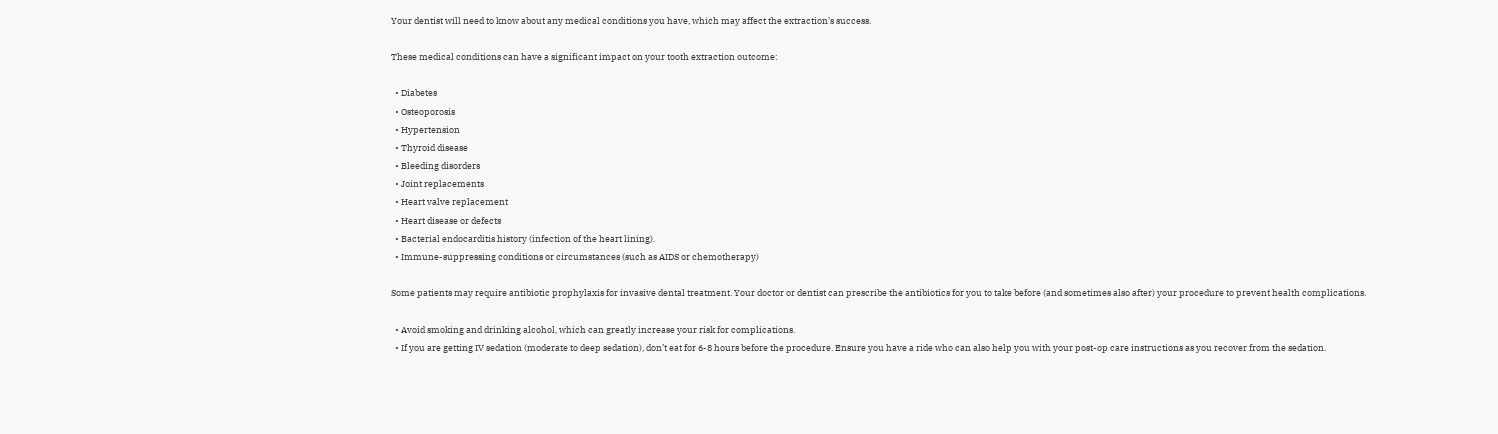Your dentist will need to know about any medical conditions you have, which may affect the extraction’s success.

These medical conditions can have a significant impact on your tooth extraction outcome:

  • Diabetes
  • Osteoporosis
  • Hypertension
  • Thyroid disease
  • Bleeding disorders
  • Joint replacements
  • Heart valve replacement
  • Heart disease or defects
  • Bacterial endocarditis history (infection of the heart lining).
  • Immune-suppressing conditions or circumstances (such as AIDS or chemotherapy)

Some patients may require antibiotic prophylaxis for invasive dental treatment. Your doctor or dentist can prescribe the antibiotics for you to take before (and sometimes also after) your procedure to prevent health complications.

  • Avoid smoking and drinking alcohol, which can greatly increase your risk for complications.
  • If you are getting IV sedation (moderate to deep sedation), don’t eat for 6-8 hours before the procedure. Ensure you have a ride who can also help you with your post-op care instructions as you recover from the sedation.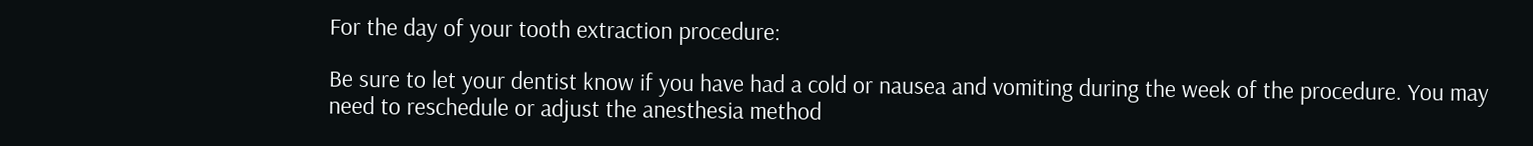For the day of your tooth extraction procedure:

Be sure to let your dentist know if you have had a cold or nausea and vomiting during the week of the procedure. You may need to reschedule or adjust the anesthesia method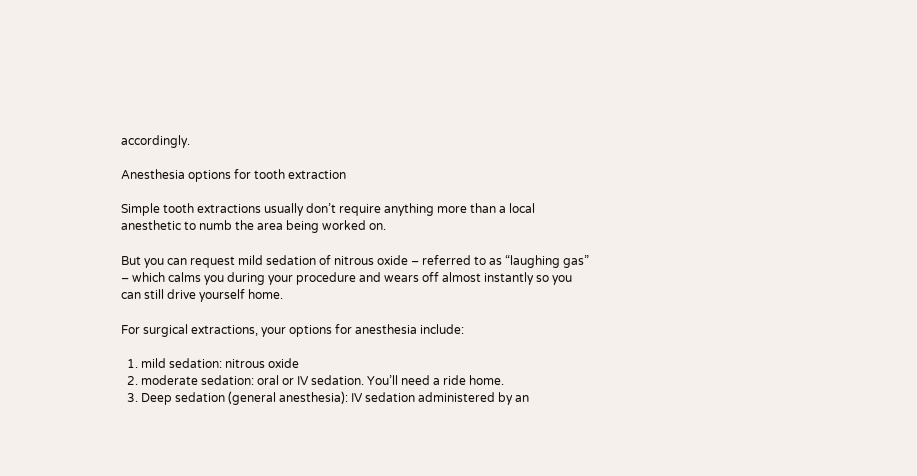accordingly.

Anesthesia options for tooth extraction

Simple tooth extractions usually don’t require anything more than a local anesthetic to numb the area being worked on.

But you can request mild sedation of nitrous oxide – referred to as “laughing gas” – which calms you during your procedure and wears off almost instantly so you can still drive yourself home.

For surgical extractions, your options for anesthesia include:

  1. mild sedation: nitrous oxide
  2. moderate sedation: oral or IV sedation. You’ll need a ride home.
  3. Deep sedation (general anesthesia): IV sedation administered by an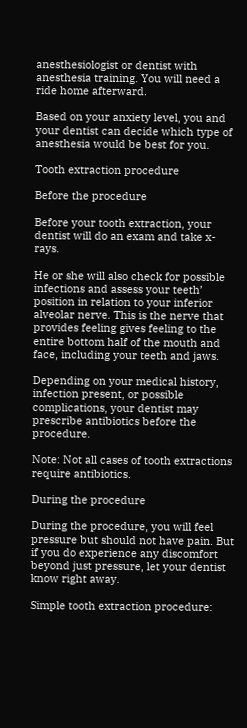anesthesiologist or dentist with anesthesia training. You will need a ride home afterward.

Based on your anxiety level, you and your dentist can decide which type of anesthesia would be best for you.

Tooth extraction procedure

Before the procedure

Before your tooth extraction, your dentist will do an exam and take x-rays.

He or she will also check for possible infections and assess your teeth’ position in relation to your inferior alveolar nerve. This is the nerve that provides feeling gives feeling to the entire bottom half of the mouth and face, including your teeth and jaws.

Depending on your medical history, infection present, or possible complications, your dentist may prescribe antibiotics before the procedure.

Note: Not all cases of tooth extractions require antibiotics.

During the procedure

During the procedure, you will feel pressure but should not have pain. But if you do experience any discomfort beyond just pressure, let your dentist know right away.

Simple tooth extraction procedure: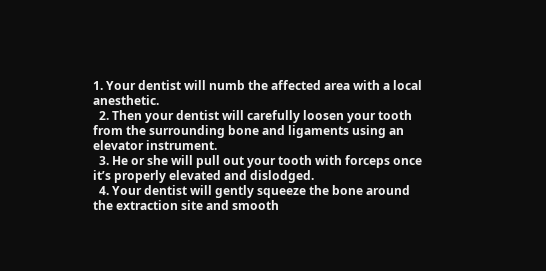1. Your dentist will numb the affected area with a local anesthetic.
  2. Then your dentist will carefully loosen your tooth from the surrounding bone and ligaments using an elevator instrument.
  3. He or she will pull out your tooth with forceps once it’s properly elevated and dislodged.
  4. Your dentist will gently squeeze the bone around the extraction site and smooth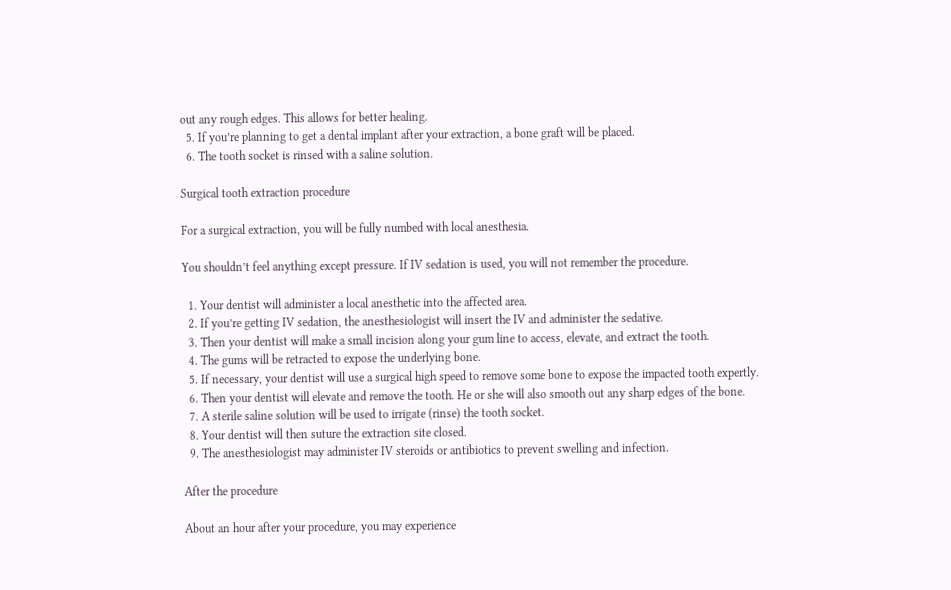out any rough edges. This allows for better healing.
  5. If you’re planning to get a dental implant after your extraction, a bone graft will be placed.
  6. The tooth socket is rinsed with a saline solution.

Surgical tooth extraction procedure

For a surgical extraction, you will be fully numbed with local anesthesia.

You shouldn’t feel anything except pressure. If IV sedation is used, you will not remember the procedure.

  1. Your dentist will administer a local anesthetic into the affected area.
  2. If you’re getting IV sedation, the anesthesiologist will insert the IV and administer the sedative.
  3. Then your dentist will make a small incision along your gum line to access, elevate, and extract the tooth.
  4. The gums will be retracted to expose the underlying bone.
  5. If necessary, your dentist will use a surgical high speed to remove some bone to expose the impacted tooth expertly.
  6. Then your dentist will elevate and remove the tooth. He or she will also smooth out any sharp edges of the bone.
  7. A sterile saline solution will be used to irrigate (rinse) the tooth socket.
  8. Your dentist will then suture the extraction site closed.
  9. The anesthesiologist may administer IV steroids or antibiotics to prevent swelling and infection.

After the procedure

About an hour after your procedure, you may experience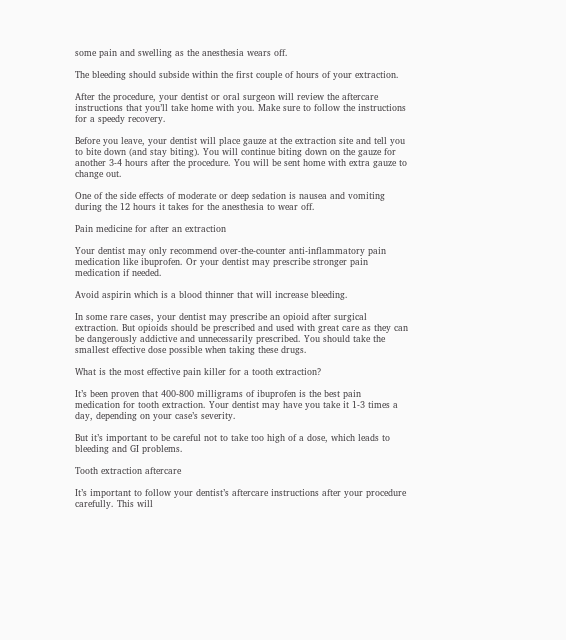some pain and swelling as the anesthesia wears off.

The bleeding should subside within the first couple of hours of your extraction.

After the procedure, your dentist or oral surgeon will review the aftercare instructions that you’ll take home with you. Make sure to follow the instructions for a speedy recovery.

Before you leave, your dentist will place gauze at the extraction site and tell you to bite down (and stay biting). You will continue biting down on the gauze for another 3-4 hours after the procedure. You will be sent home with extra gauze to change out.

One of the side effects of moderate or deep sedation is nausea and vomiting during the 12 hours it takes for the anesthesia to wear off.

Pain medicine for after an extraction

Your dentist may only recommend over-the-counter anti-inflammatory pain medication like ibuprofen. Or your dentist may prescribe stronger pain medication if needed.

Avoid aspirin which is a blood thinner that will increase bleeding.

In some rare cases, your dentist may prescribe an opioid after surgical extraction. But opioids should be prescribed and used with great care as they can be dangerously addictive and unnecessarily prescribed. You should take the smallest effective dose possible when taking these drugs.

What is the most effective pain killer for a tooth extraction?

It’s been proven that 400-800 milligrams of ibuprofen is the best pain medication for tooth extraction. Your dentist may have you take it 1-3 times a day, depending on your case’s severity.

But it’s important to be careful not to take too high of a dose, which leads to bleeding and GI problems.

Tooth extraction aftercare

It’s important to follow your dentist’s aftercare instructions after your procedure carefully. This will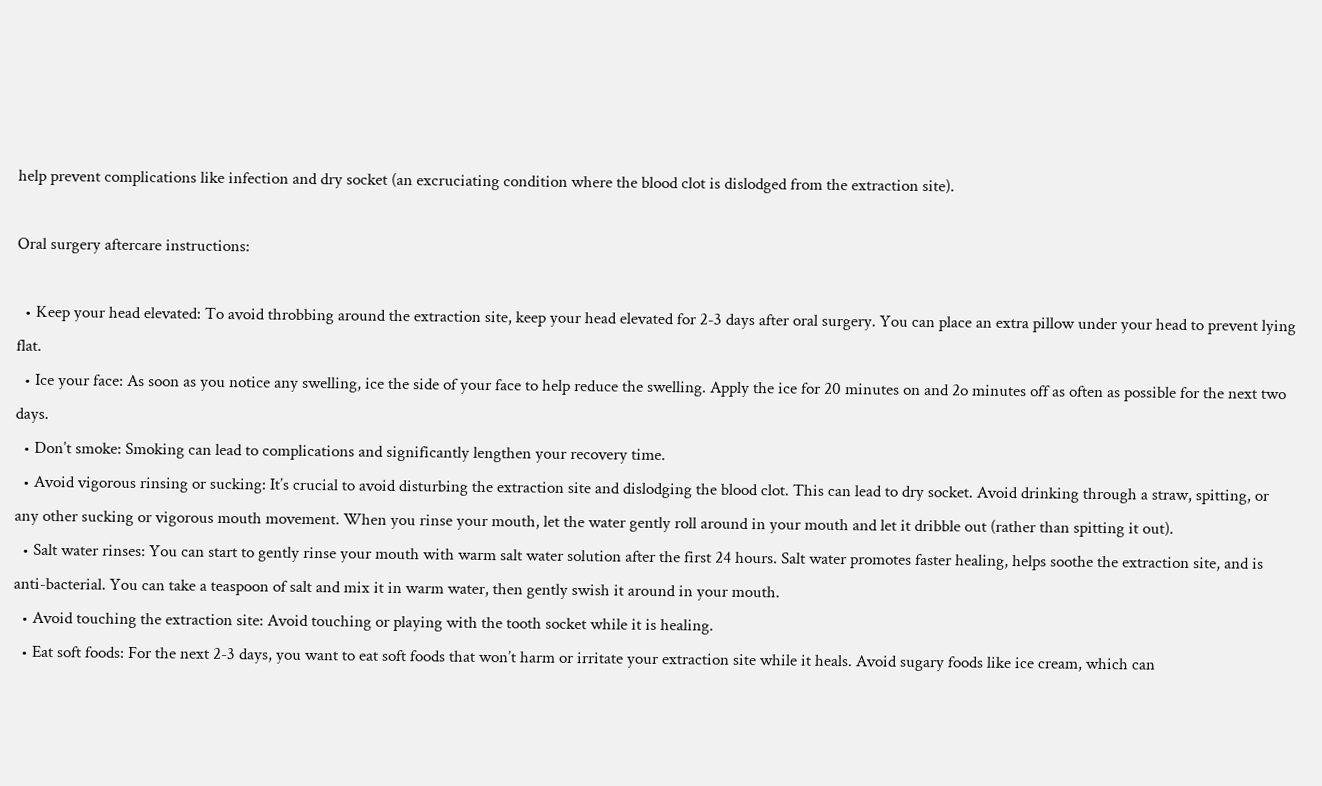help prevent complications like infection and dry socket (an excruciating condition where the blood clot is dislodged from the extraction site).

Oral surgery aftercare instructions:

  • Keep your head elevated: To avoid throbbing around the extraction site, keep your head elevated for 2-3 days after oral surgery. You can place an extra pillow under your head to prevent lying flat.
  • Ice your face: As soon as you notice any swelling, ice the side of your face to help reduce the swelling. Apply the ice for 20 minutes on and 2o minutes off as often as possible for the next two days.
  • Don’t smoke: Smoking can lead to complications and significantly lengthen your recovery time.
  • Avoid vigorous rinsing or sucking: It’s crucial to avoid disturbing the extraction site and dislodging the blood clot. This can lead to dry socket. Avoid drinking through a straw, spitting, or any other sucking or vigorous mouth movement. When you rinse your mouth, let the water gently roll around in your mouth and let it dribble out (rather than spitting it out).
  • Salt water rinses: You can start to gently rinse your mouth with warm salt water solution after the first 24 hours. Salt water promotes faster healing, helps soothe the extraction site, and is anti-bacterial. You can take a teaspoon of salt and mix it in warm water, then gently swish it around in your mouth.
  • Avoid touching the extraction site: Avoid touching or playing with the tooth socket while it is healing.
  • Eat soft foods: For the next 2-3 days, you want to eat soft foods that won’t harm or irritate your extraction site while it heals. Avoid sugary foods like ice cream, which can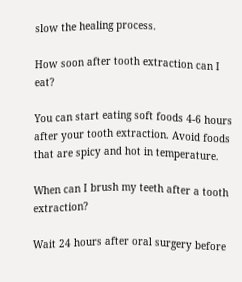slow the healing process.

How soon after tooth extraction can I eat?

You can start eating soft foods 4-6 hours after your tooth extraction. Avoid foods that are spicy and hot in temperature.

When can I brush my teeth after a tooth extraction?

Wait 24 hours after oral surgery before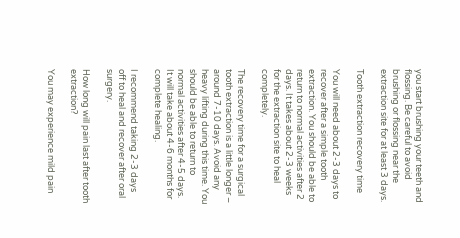you start brushing your teeth and flossing. Be careful to avoid brushing or flossing near the extraction site for at least 3 days.

Tooth extraction recovery time

You will need about 2-3 days to recover after a simple tooth extraction. You should be able to return to normal activities after 2 days. It takes about 2-3 weeks for the extraction site to heal completely.

The recovery time for a surgical tooth extraction is a little longer – around 7-10 days. Avoid any heavy lifting during this time. You should be able to return to normal activities after 4-5 days. It will take about 4-6 months for complete healing.

I recommend taking 2-3 days off to heal and recover after oral surgery.

How long will pain last after tooth extraction?

You may experience mild pain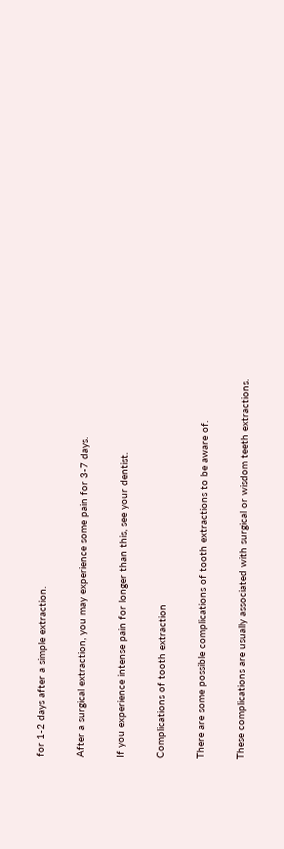for 1-2 days after a simple extraction.

After a surgical extraction, you may experience some pain for 3-7 days.

If you experience intense pain for longer than this, see your dentist.

Complications of tooth extraction

There are some possible complications of tooth extractions to be aware of.

These complications are usually associated with surgical or wisdom teeth extractions.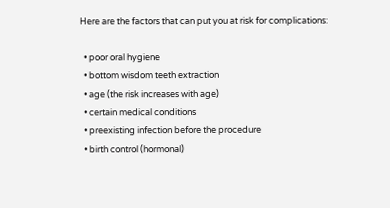Here are the factors that can put you at risk for complications:

  • poor oral hygiene
  • bottom wisdom teeth extraction
  • age (the risk increases with age)
  • certain medical conditions
  • preexisting infection before the procedure
  • birth control (hormonal)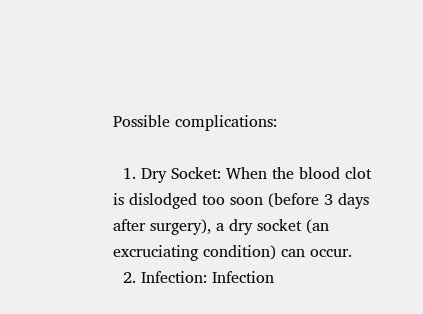Possible complications:

  1. Dry Socket: When the blood clot is dislodged too soon (before 3 days after surgery), a dry socket (an excruciating condition) can occur.
  2. Infection: Infection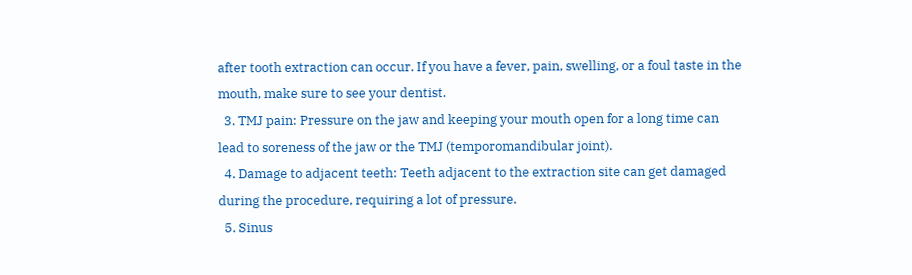after tooth extraction can occur. If you have a fever, pain, swelling, or a foul taste in the mouth, make sure to see your dentist.
  3. TMJ pain: Pressure on the jaw and keeping your mouth open for a long time can lead to soreness of the jaw or the TMJ (temporomandibular joint).
  4. Damage to adjacent teeth: Teeth adjacent to the extraction site can get damaged during the procedure, requiring a lot of pressure.
  5. Sinus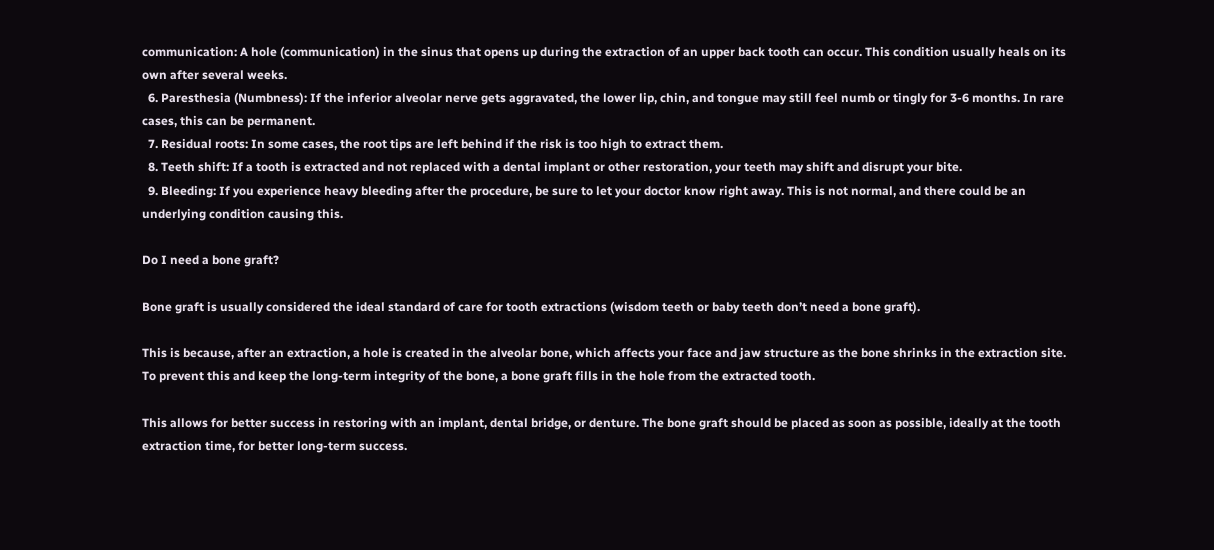communication: A hole (communication) in the sinus that opens up during the extraction of an upper back tooth can occur. This condition usually heals on its own after several weeks.
  6. Paresthesia (Numbness): If the inferior alveolar nerve gets aggravated, the lower lip, chin, and tongue may still feel numb or tingly for 3-6 months. In rare cases, this can be permanent.
  7. Residual roots: In some cases, the root tips are left behind if the risk is too high to extract them.
  8. Teeth shift: If a tooth is extracted and not replaced with a dental implant or other restoration, your teeth may shift and disrupt your bite.
  9. Bleeding: If you experience heavy bleeding after the procedure, be sure to let your doctor know right away. This is not normal, and there could be an underlying condition causing this.

Do I need a bone graft?

Bone graft is usually considered the ideal standard of care for tooth extractions (wisdom teeth or baby teeth don’t need a bone graft).

This is because, after an extraction, a hole is created in the alveolar bone, which affects your face and jaw structure as the bone shrinks in the extraction site. To prevent this and keep the long-term integrity of the bone, a bone graft fills in the hole from the extracted tooth.

This allows for better success in restoring with an implant, dental bridge, or denture. The bone graft should be placed as soon as possible, ideally at the tooth extraction time, for better long-term success.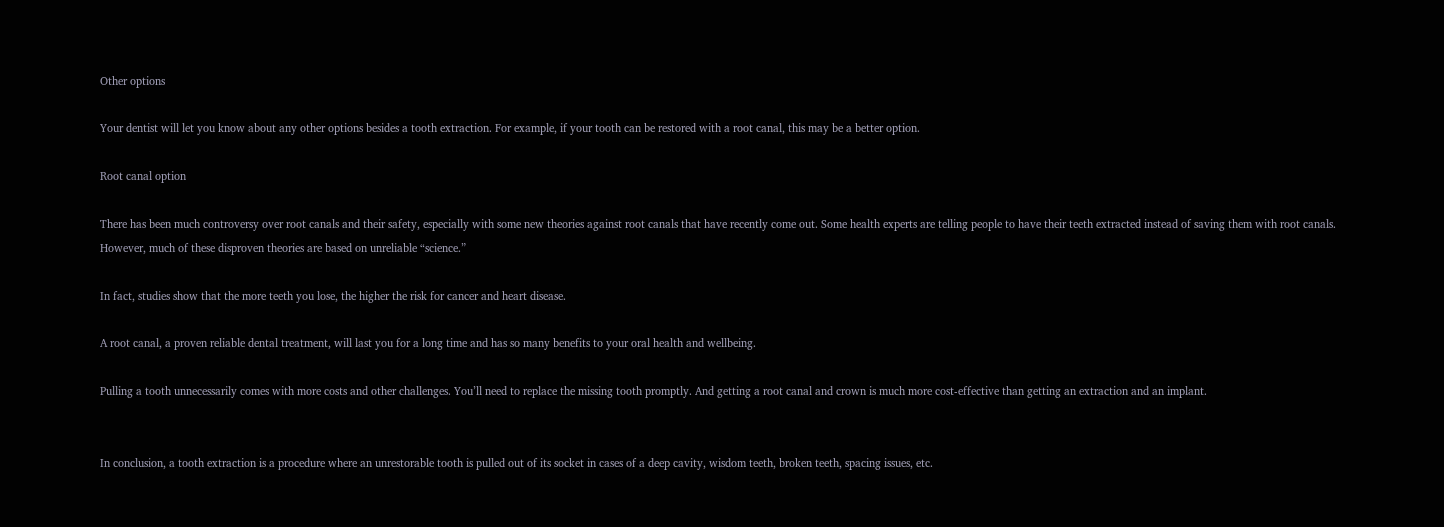Other options

Your dentist will let you know about any other options besides a tooth extraction. For example, if your tooth can be restored with a root canal, this may be a better option.

Root canal option

There has been much controversy over root canals and their safety, especially with some new theories against root canals that have recently come out. Some health experts are telling people to have their teeth extracted instead of saving them with root canals. However, much of these disproven theories are based on unreliable “science.”

In fact, studies show that the more teeth you lose, the higher the risk for cancer and heart disease.

A root canal, a proven reliable dental treatment, will last you for a long time and has so many benefits to your oral health and wellbeing.

Pulling a tooth unnecessarily comes with more costs and other challenges. You’ll need to replace the missing tooth promptly. And getting a root canal and crown is much more cost-effective than getting an extraction and an implant.


In conclusion, a tooth extraction is a procedure where an unrestorable tooth is pulled out of its socket in cases of a deep cavity, wisdom teeth, broken teeth, spacing issues, etc.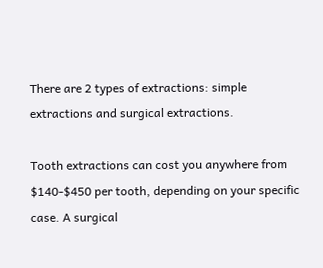There are 2 types of extractions: simple extractions and surgical extractions.

Tooth extractions can cost you anywhere from $140-$450 per tooth, depending on your specific case. A surgical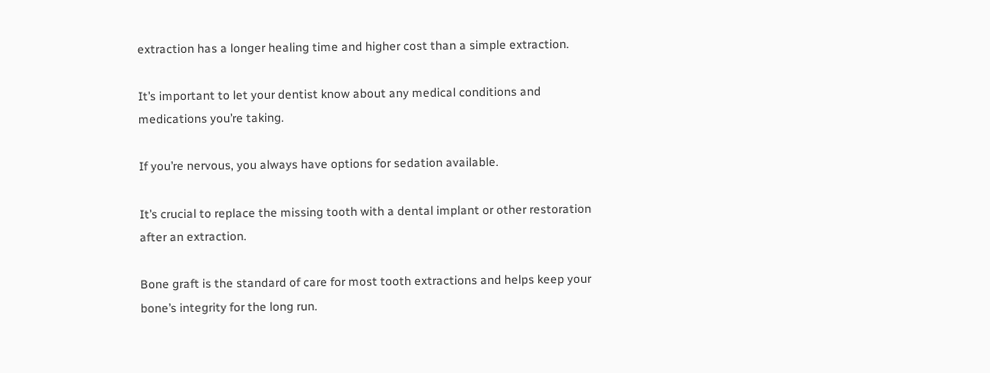extraction has a longer healing time and higher cost than a simple extraction.

It’s important to let your dentist know about any medical conditions and medications you’re taking.

If you’re nervous, you always have options for sedation available.

It’s crucial to replace the missing tooth with a dental implant or other restoration after an extraction.

Bone graft is the standard of care for most tooth extractions and helps keep your bone’s integrity for the long run.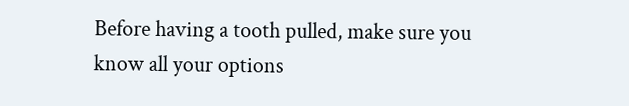Before having a tooth pulled, make sure you know all your options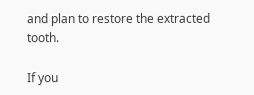and plan to restore the extracted tooth.

If you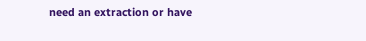need an extraction or have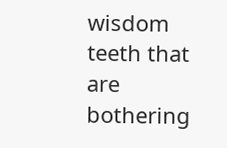wisdom teeth that are bothering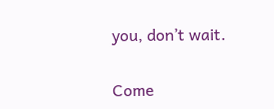you, don’t wait.

Come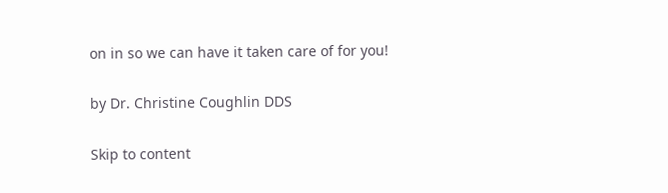on in so we can have it taken care of for you!

by Dr. Christine Coughlin DDS

Skip to content